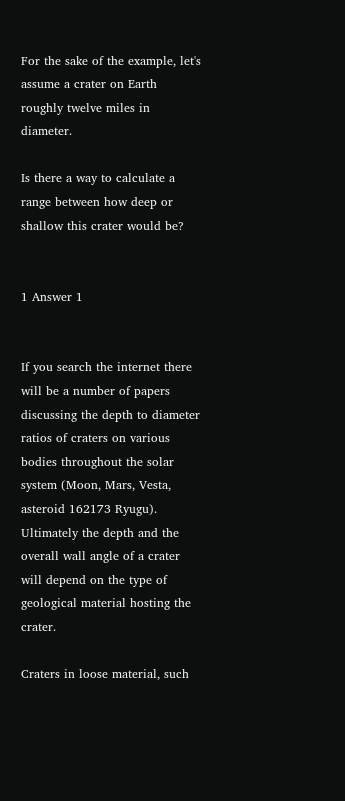For the sake of the example, let's assume a crater on Earth roughly twelve miles in diameter.

Is there a way to calculate a range between how deep or shallow this crater would be?


1 Answer 1


If you search the internet there will be a number of papers discussing the depth to diameter ratios of craters on various bodies throughout the solar system (Moon, Mars, Vesta, asteroid 162173 Ryugu). Ultimately the depth and the overall wall angle of a crater will depend on the type of geological material hosting the crater.

Craters in loose material, such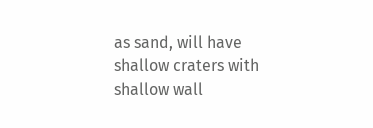as sand, will have shallow craters with shallow wall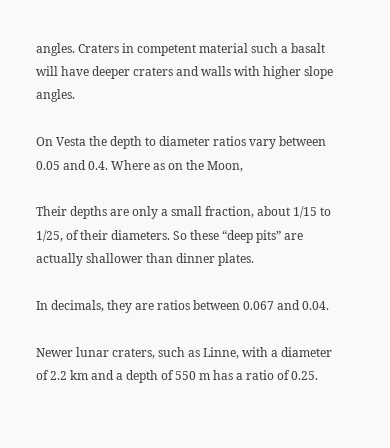angles. Craters in competent material such a basalt will have deeper craters and walls with higher slope angles.

On Vesta the depth to diameter ratios vary between 0.05 and 0.4. Where as on the Moon,

Their depths are only a small fraction, about 1/15 to 1/25, of their diameters. So these “deep pits” are actually shallower than dinner plates.

In decimals, they are ratios between 0.067 and 0.04.

Newer lunar craters, such as Linne, with a diameter of 2.2 km and a depth of 550 m has a ratio of 0.25.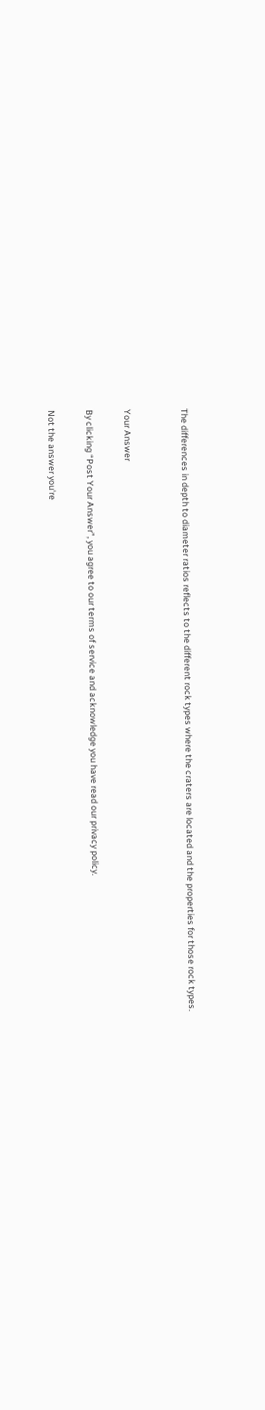The differences in depth to diameter ratios reflects to the different rock types where the craters are located and the properties for those rock types.


Your Answer

By clicking “Post Your Answer”, you agree to our terms of service and acknowledge you have read our privacy policy.

Not the answer you're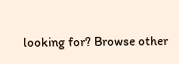looking for? Browse other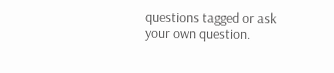questions tagged or ask your own question.